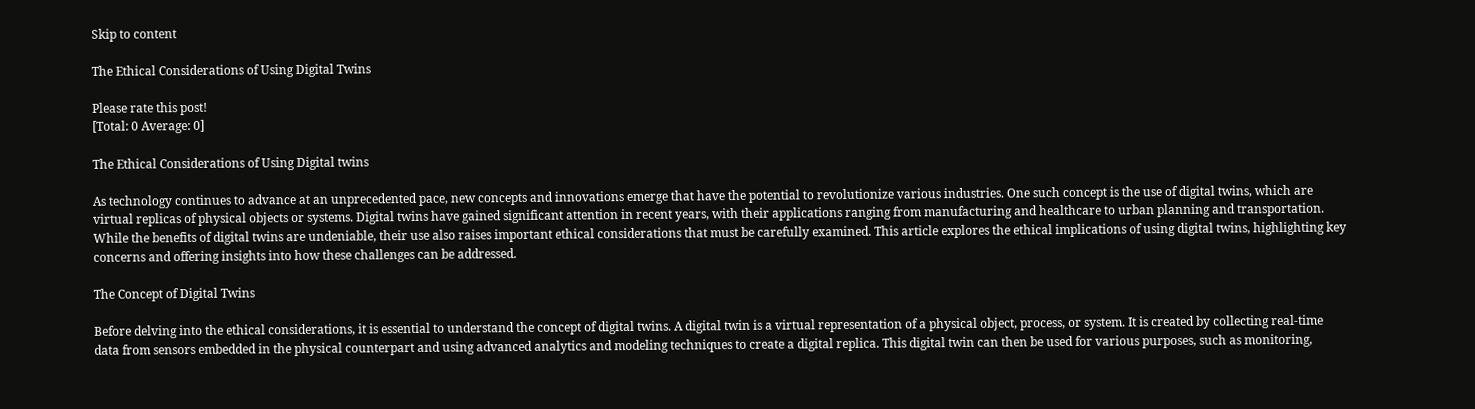Skip to content

The Ethical Considerations of Using Digital Twins

Please rate this post!
[Total: 0 Average: 0]

The Ethical Considerations of Using Digital twins

As technology continues to advance at an unprecedented pace, new concepts and innovations emerge that have the potential to revolutionize various industries. One such concept is the use of digital twins, which are virtual replicas of physical objects or systems. Digital twins have gained significant attention in recent years, with their applications ranging from manufacturing and healthcare to urban planning and transportation. While the benefits of digital twins are undeniable, their use also raises important ethical considerations that must be carefully examined. This article explores the ethical implications of using digital twins, highlighting key concerns and offering insights into how these challenges can be addressed.

The Concept of Digital Twins

Before delving into the ethical considerations, it is essential to understand the concept of digital twins. A digital twin is a virtual representation of a physical object, process, or system. It is created by collecting real-time data from sensors embedded in the physical counterpart and using advanced analytics and modeling techniques to create a digital replica. This digital twin can then be used for various purposes, such as monitoring,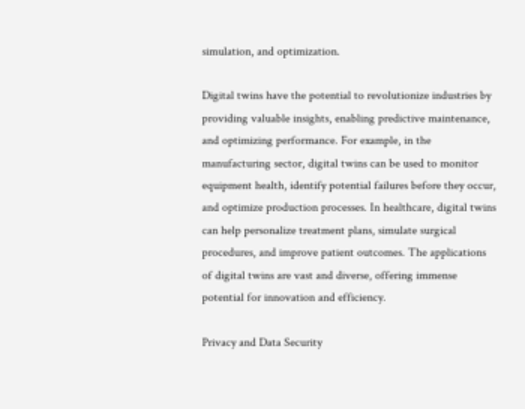simulation, and optimization.

Digital twins have the potential to revolutionize industries by providing valuable insights, enabling predictive maintenance, and optimizing performance. For example, in the manufacturing sector, digital twins can be used to monitor equipment health, identify potential failures before they occur, and optimize production processes. In healthcare, digital twins can help personalize treatment plans, simulate surgical procedures, and improve patient outcomes. The applications of digital twins are vast and diverse, offering immense potential for innovation and efficiency.

Privacy and Data Security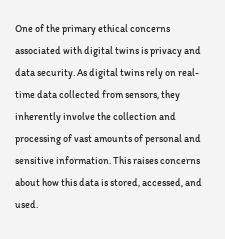One of the primary ethical concerns associated with digital twins is privacy and data security. As digital twins rely on real-time data collected from sensors, they inherently involve the collection and processing of vast amounts of personal and sensitive information. This raises concerns about how this data is stored, accessed, and used.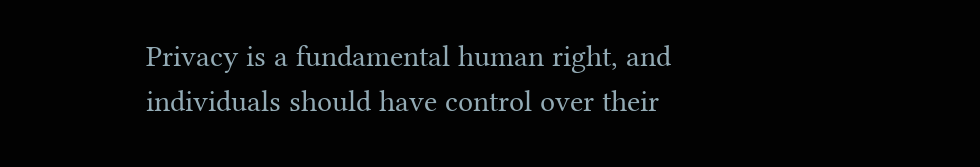Privacy is a fundamental human right, and individuals should have control over their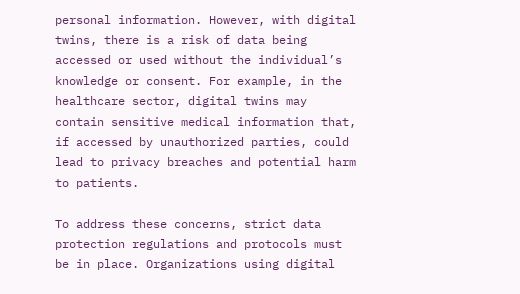personal information. However, with digital twins, there is a risk of data being accessed or used without the individual’s knowledge or consent. For example, in the healthcare sector, digital twins may contain sensitive medical information that, if accessed by unauthorized parties, could lead to privacy breaches and potential harm to patients.

To address these concerns, strict data protection regulations and protocols must be in place. Organizations using digital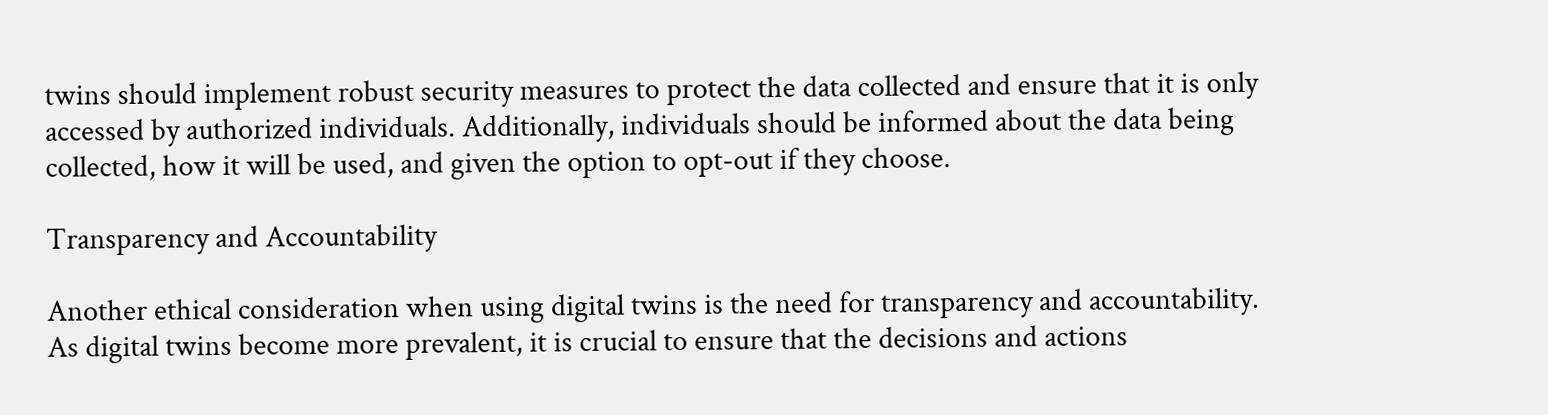twins should implement robust security measures to protect the data collected and ensure that it is only accessed by authorized individuals. Additionally, individuals should be informed about the data being collected, how it will be used, and given the option to opt-out if they choose.

Transparency and Accountability

Another ethical consideration when using digital twins is the need for transparency and accountability. As digital twins become more prevalent, it is crucial to ensure that the decisions and actions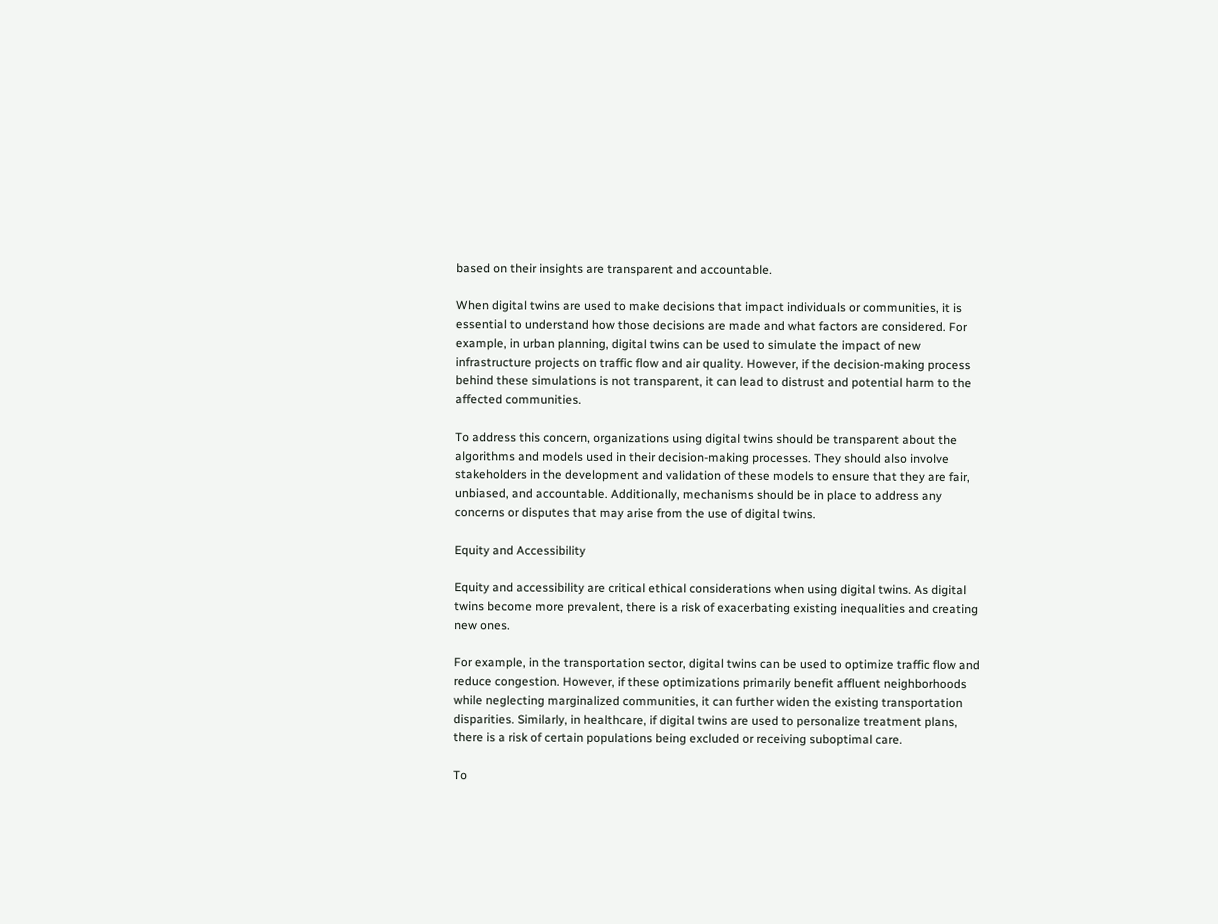based on their insights are transparent and accountable.

When digital twins are used to make decisions that impact individuals or communities, it is essential to understand how those decisions are made and what factors are considered. For example, in urban planning, digital twins can be used to simulate the impact of new infrastructure projects on traffic flow and air quality. However, if the decision-making process behind these simulations is not transparent, it can lead to distrust and potential harm to the affected communities.

To address this concern, organizations using digital twins should be transparent about the algorithms and models used in their decision-making processes. They should also involve stakeholders in the development and validation of these models to ensure that they are fair, unbiased, and accountable. Additionally, mechanisms should be in place to address any concerns or disputes that may arise from the use of digital twins.

Equity and Accessibility

Equity and accessibility are critical ethical considerations when using digital twins. As digital twins become more prevalent, there is a risk of exacerbating existing inequalities and creating new ones.

For example, in the transportation sector, digital twins can be used to optimize traffic flow and reduce congestion. However, if these optimizations primarily benefit affluent neighborhoods while neglecting marginalized communities, it can further widen the existing transportation disparities. Similarly, in healthcare, if digital twins are used to personalize treatment plans, there is a risk of certain populations being excluded or receiving suboptimal care.

To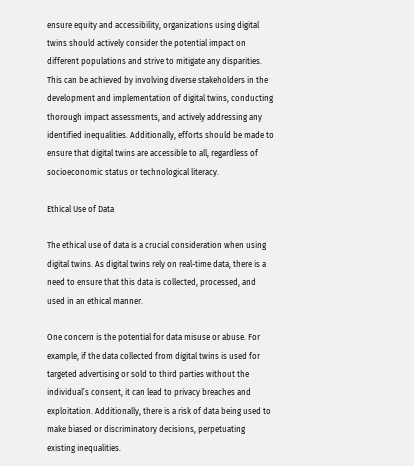ensure equity and accessibility, organizations using digital twins should actively consider the potential impact on different populations and strive to mitigate any disparities. This can be achieved by involving diverse stakeholders in the development and implementation of digital twins, conducting thorough impact assessments, and actively addressing any identified inequalities. Additionally, efforts should be made to ensure that digital twins are accessible to all, regardless of socioeconomic status or technological literacy.

Ethical Use of Data

The ethical use of data is a crucial consideration when using digital twins. As digital twins rely on real-time data, there is a need to ensure that this data is collected, processed, and used in an ethical manner.

One concern is the potential for data misuse or abuse. For example, if the data collected from digital twins is used for targeted advertising or sold to third parties without the individual’s consent, it can lead to privacy breaches and exploitation. Additionally, there is a risk of data being used to make biased or discriminatory decisions, perpetuating existing inequalities.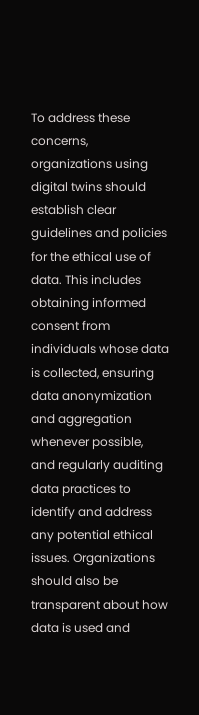To address these concerns, organizations using digital twins should establish clear guidelines and policies for the ethical use of data. This includes obtaining informed consent from individuals whose data is collected, ensuring data anonymization and aggregation whenever possible, and regularly auditing data practices to identify and address any potential ethical issues. Organizations should also be transparent about how data is used and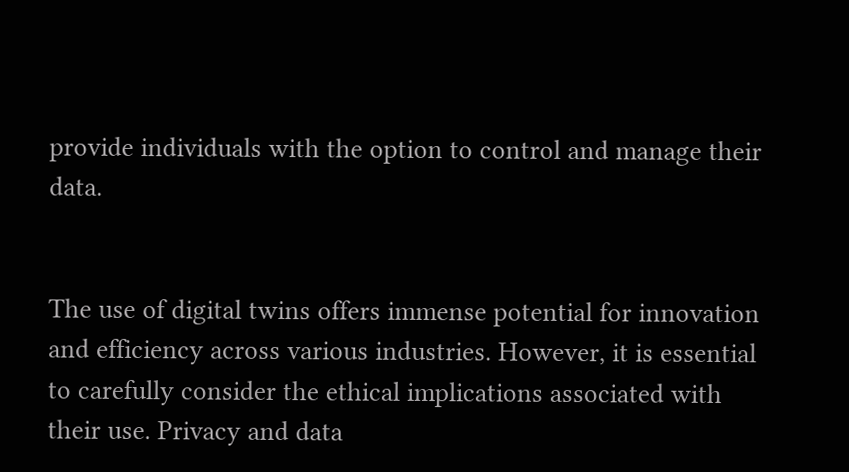provide individuals with the option to control and manage their data.


The use of digital twins offers immense potential for innovation and efficiency across various industries. However, it is essential to carefully consider the ethical implications associated with their use. Privacy and data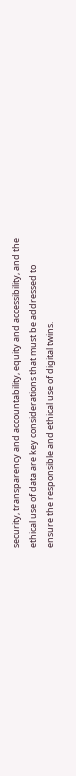security, transparency and accountability, equity and accessibility, and the ethical use of data are key considerations that must be addressed to ensure the responsible and ethical use of digital twins.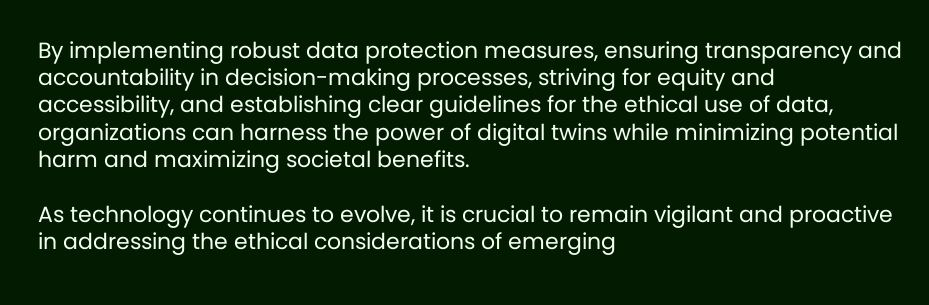By implementing robust data protection measures, ensuring transparency and accountability in decision-making processes, striving for equity and accessibility, and establishing clear guidelines for the ethical use of data, organizations can harness the power of digital twins while minimizing potential harm and maximizing societal benefits.

As technology continues to evolve, it is crucial to remain vigilant and proactive in addressing the ethical considerations of emerging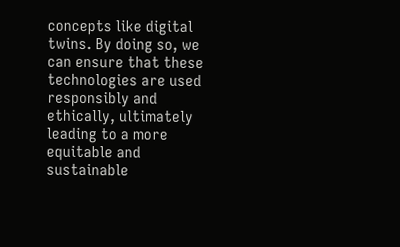concepts like digital twins. By doing so, we can ensure that these technologies are used responsibly and ethically, ultimately leading to a more equitable and sustainable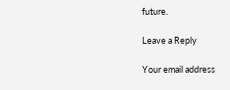future.

Leave a Reply

Your email address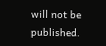will not be published.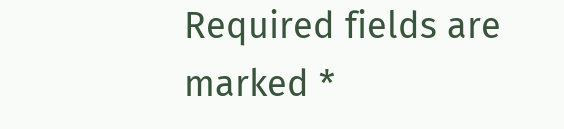Required fields are marked *